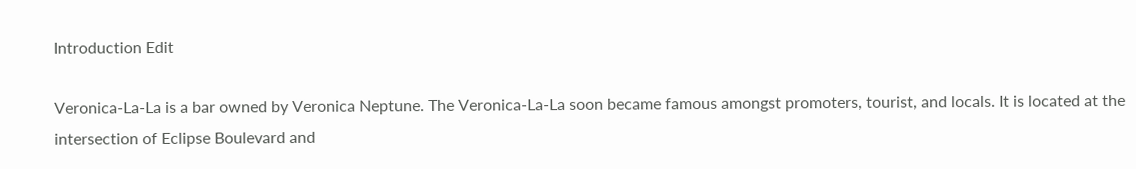Introduction Edit

Veronica-La-La is a bar owned by Veronica Neptune. The Veronica-La-La soon became famous amongst promoters, tourist, and locals. It is located at the intersection of Eclipse Boulevard and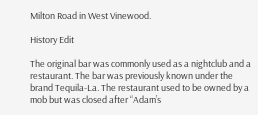Milton Road in West Vinewood.

History Edit

The original bar was commonly used as a nightclub and a restaurant. The bar was previously known under the brand Tequila-La. The restaurant used to be owned by a mob but was closed after “Adam’s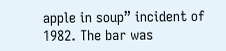apple in soup” incident of 1982. The bar was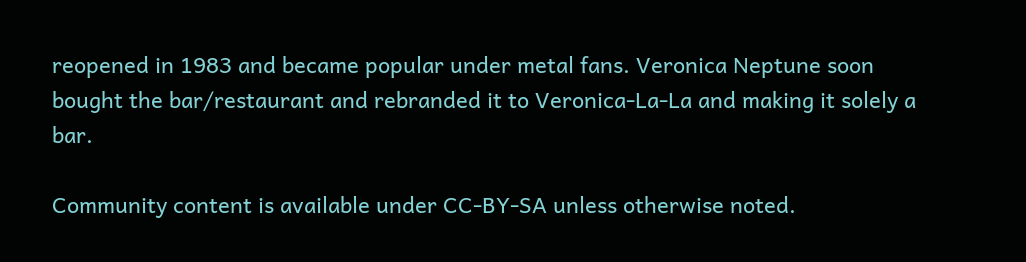reopened in 1983 and became popular under metal fans. Veronica Neptune soon bought the bar/restaurant and rebranded it to Veronica-La-La and making it solely a bar.

Community content is available under CC-BY-SA unless otherwise noted.